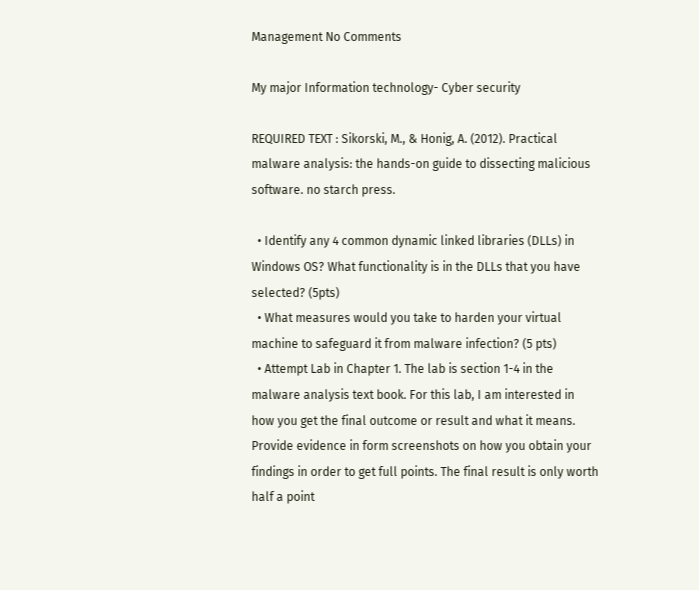Management No Comments

My major Information technology- Cyber security

REQUIRED TEXT : Sikorski, M., & Honig, A. (2012). Practical malware analysis: the hands-on guide to dissecting malicious software. no starch press.

  • Identify any 4 common dynamic linked libraries (DLLs) in Windows OS? What functionality is in the DLLs that you have selected? (5pts)
  • What measures would you take to harden your virtual machine to safeguard it from malware infection? (5 pts)
  • Attempt Lab in Chapter 1. The lab is section 1-4 in the malware analysis text book. For this lab, I am interested in how you get the final outcome or result and what it means. Provide evidence in form screenshots on how you obtain your findings in order to get full points. The final result is only worth half a point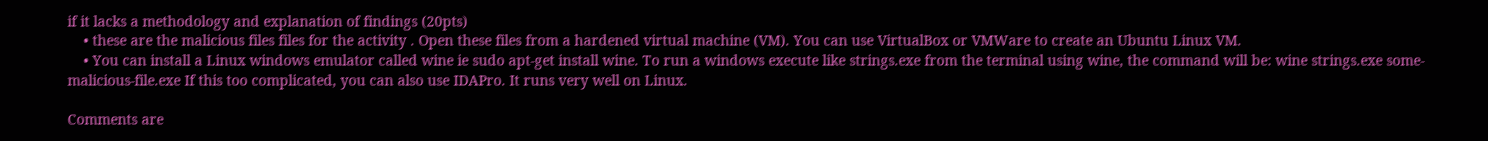if it lacks a methodology and explanation of findings (20pts)
    • these are the malicious files files for the activity . Open these files from a hardened virtual machine (VM). You can use VirtualBox or VMWare to create an Ubuntu Linux VM.
    • You can install a Linux windows emulator called wine ie sudo apt-get install wine. To run a windows execute like strings.exe from the terminal using wine, the command will be: wine strings.exe some-malicious-file.exe If this too complicated, you can also use IDAPro. It runs very well on Linux.

Comments are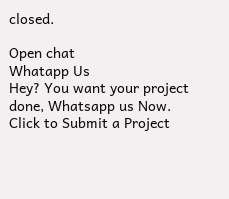closed.

Open chat
Whatapp Us
Hey? You want your project done, Whatsapp us Now.
Click to Submit a Project